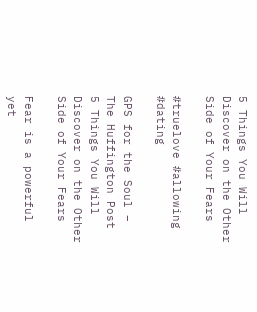5 Things You Will Discover on the Other Side of Your Fears

#truelove #allowing #dating

GPS for the Soul – The Huffington Post
5 Things You Will Discover on the Other Side of Your Fears

Fear is a powerful yet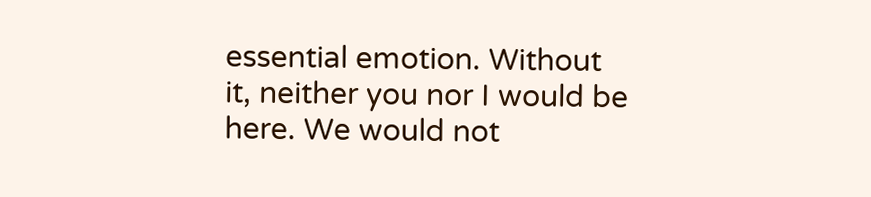essential emotion. Without it, neither you nor I would be here. We would not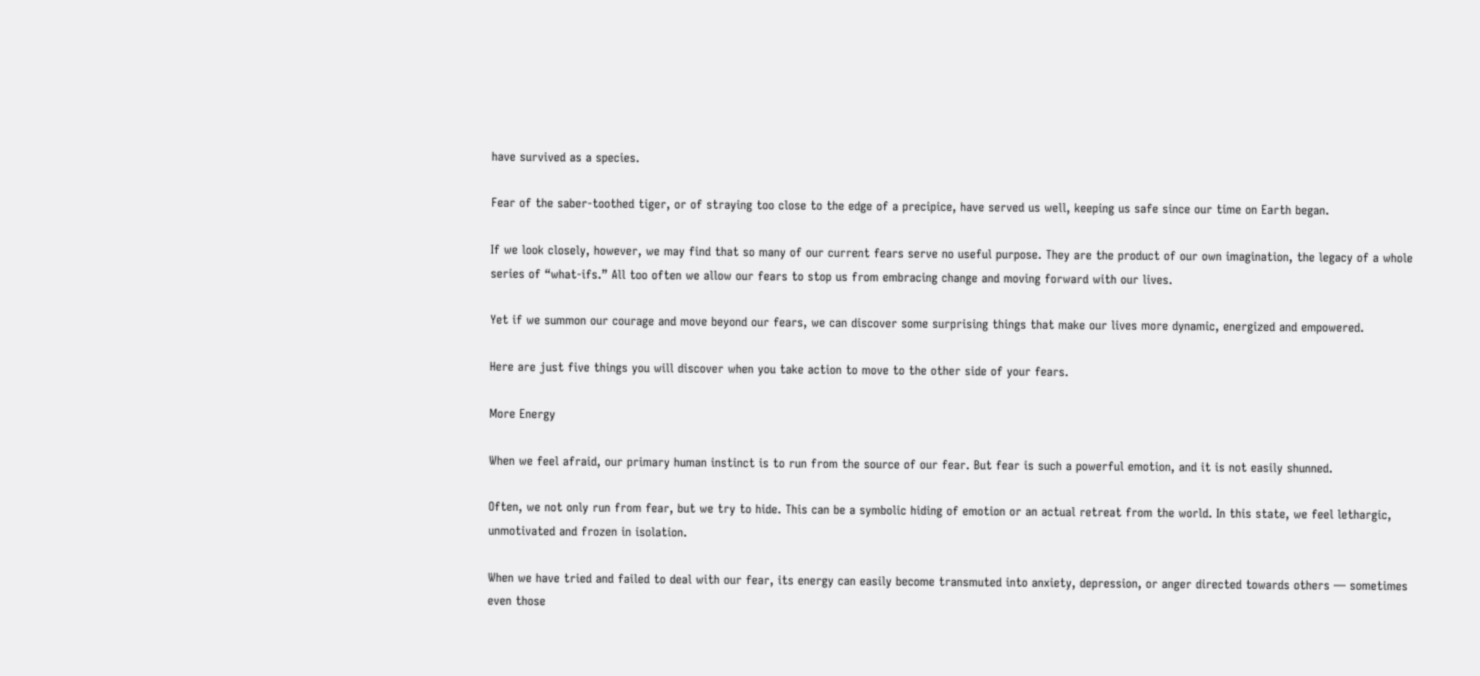have survived as a species.

Fear of the saber-toothed tiger, or of straying too close to the edge of a precipice, have served us well, keeping us safe since our time on Earth began.

If we look closely, however, we may find that so many of our current fears serve no useful purpose. They are the product of our own imagination, the legacy of a whole series of “what-ifs.” All too often we allow our fears to stop us from embracing change and moving forward with our lives.

Yet if we summon our courage and move beyond our fears, we can discover some surprising things that make our lives more dynamic, energized and empowered.

Here are just five things you will discover when you take action to move to the other side of your fears.

More Energy

When we feel afraid, our primary human instinct is to run from the source of our fear. But fear is such a powerful emotion, and it is not easily shunned.

Often, we not only run from fear, but we try to hide. This can be a symbolic hiding of emotion or an actual retreat from the world. In this state, we feel lethargic, unmotivated and frozen in isolation.

When we have tried and failed to deal with our fear, its energy can easily become transmuted into anxiety, depression, or anger directed towards others — sometimes even those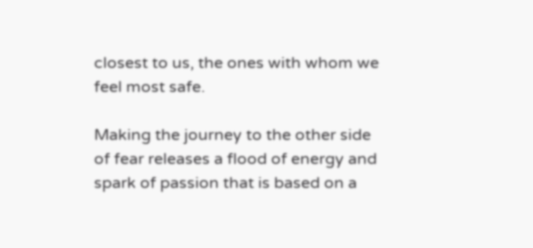closest to us, the ones with whom we feel most safe.

Making the journey to the other side of fear releases a flood of energy and spark of passion that is based on a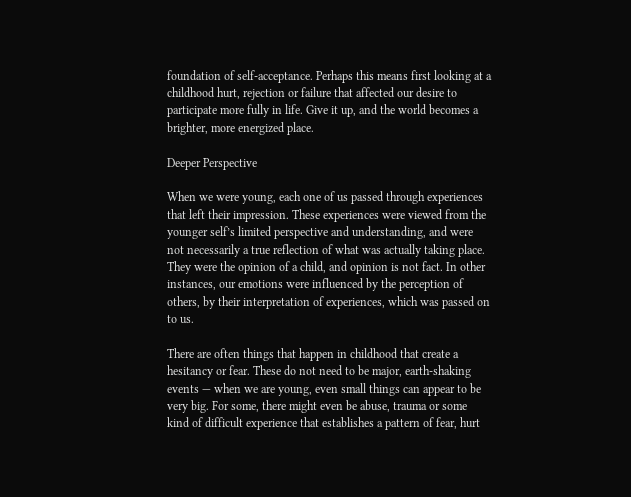foundation of self-acceptance. Perhaps this means first looking at a childhood hurt, rejection or failure that affected our desire to participate more fully in life. Give it up, and the world becomes a brighter, more energized place.

Deeper Perspective

When we were young, each one of us passed through experiences that left their impression. These experiences were viewed from the younger self’s limited perspective and understanding, and were not necessarily a true reflection of what was actually taking place. They were the opinion of a child, and opinion is not fact. In other instances, our emotions were influenced by the perception of others, by their interpretation of experiences, which was passed on to us.

There are often things that happen in childhood that create a hesitancy or fear. These do not need to be major, earth-shaking events — when we are young, even small things can appear to be very big. For some, there might even be abuse, trauma or some kind of difficult experience that establishes a pattern of fear, hurt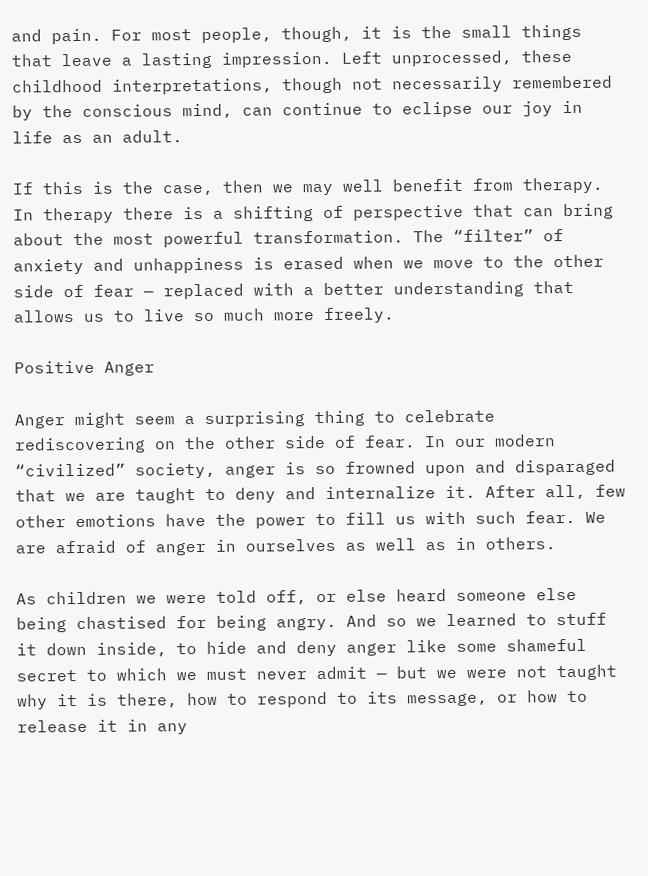and pain. For most people, though, it is the small things that leave a lasting impression. Left unprocessed, these childhood interpretations, though not necessarily remembered by the conscious mind, can continue to eclipse our joy in life as an adult.

If this is the case, then we may well benefit from therapy. In therapy there is a shifting of perspective that can bring about the most powerful transformation. The “filter” of anxiety and unhappiness is erased when we move to the other side of fear — replaced with a better understanding that allows us to live so much more freely.

Positive Anger

Anger might seem a surprising thing to celebrate rediscovering on the other side of fear. In our modern “civilized” society, anger is so frowned upon and disparaged that we are taught to deny and internalize it. After all, few other emotions have the power to fill us with such fear. We are afraid of anger in ourselves as well as in others.

As children we were told off, or else heard someone else being chastised for being angry. And so we learned to stuff it down inside, to hide and deny anger like some shameful secret to which we must never admit — but we were not taught why it is there, how to respond to its message, or how to release it in any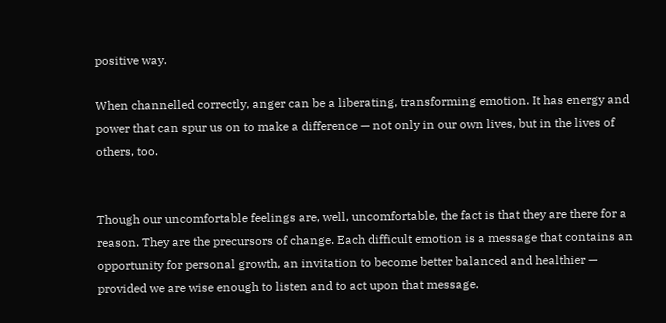positive way.

When channelled correctly, anger can be a liberating, transforming emotion. It has energy and power that can spur us on to make a difference — not only in our own lives, but in the lives of others, too.


Though our uncomfortable feelings are, well, uncomfortable, the fact is that they are there for a reason. They are the precursors of change. Each difficult emotion is a message that contains an opportunity for personal growth, an invitation to become better balanced and healthier — provided we are wise enough to listen and to act upon that message.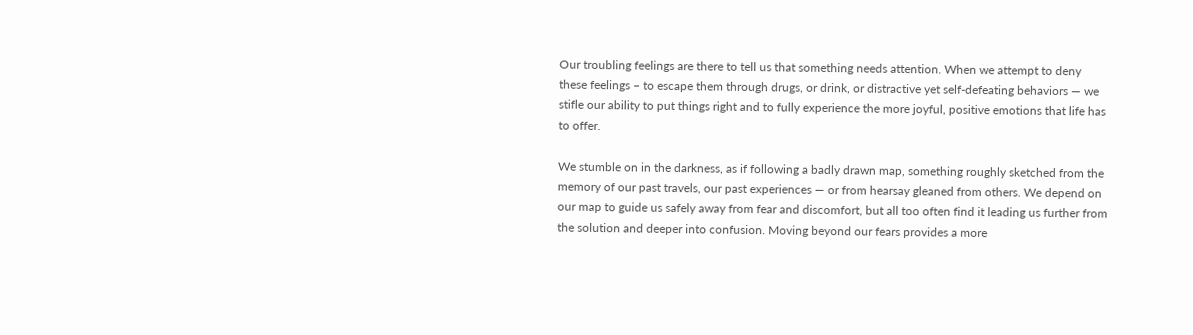Our troubling feelings are there to tell us that something needs attention. When we attempt to deny these feelings – to escape them through drugs, or drink, or distractive yet self-defeating behaviors — we stifle our ability to put things right and to fully experience the more joyful, positive emotions that life has to offer.

We stumble on in the darkness, as if following a badly drawn map, something roughly sketched from the memory of our past travels, our past experiences — or from hearsay gleaned from others. We depend on our map to guide us safely away from fear and discomfort, but all too often find it leading us further from the solution and deeper into confusion. Moving beyond our fears provides a more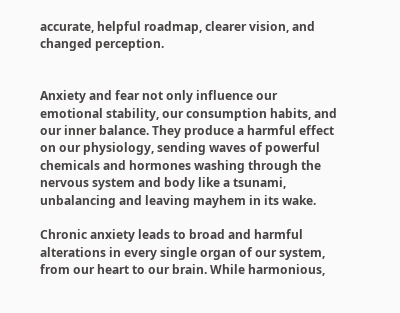accurate, helpful roadmap, clearer vision, and changed perception.


Anxiety and fear not only influence our emotional stability, our consumption habits, and our inner balance. They produce a harmful effect on our physiology, sending waves of powerful chemicals and hormones washing through the nervous system and body like a tsunami, unbalancing and leaving mayhem in its wake.

Chronic anxiety leads to broad and harmful alterations in every single organ of our system, from our heart to our brain. While harmonious,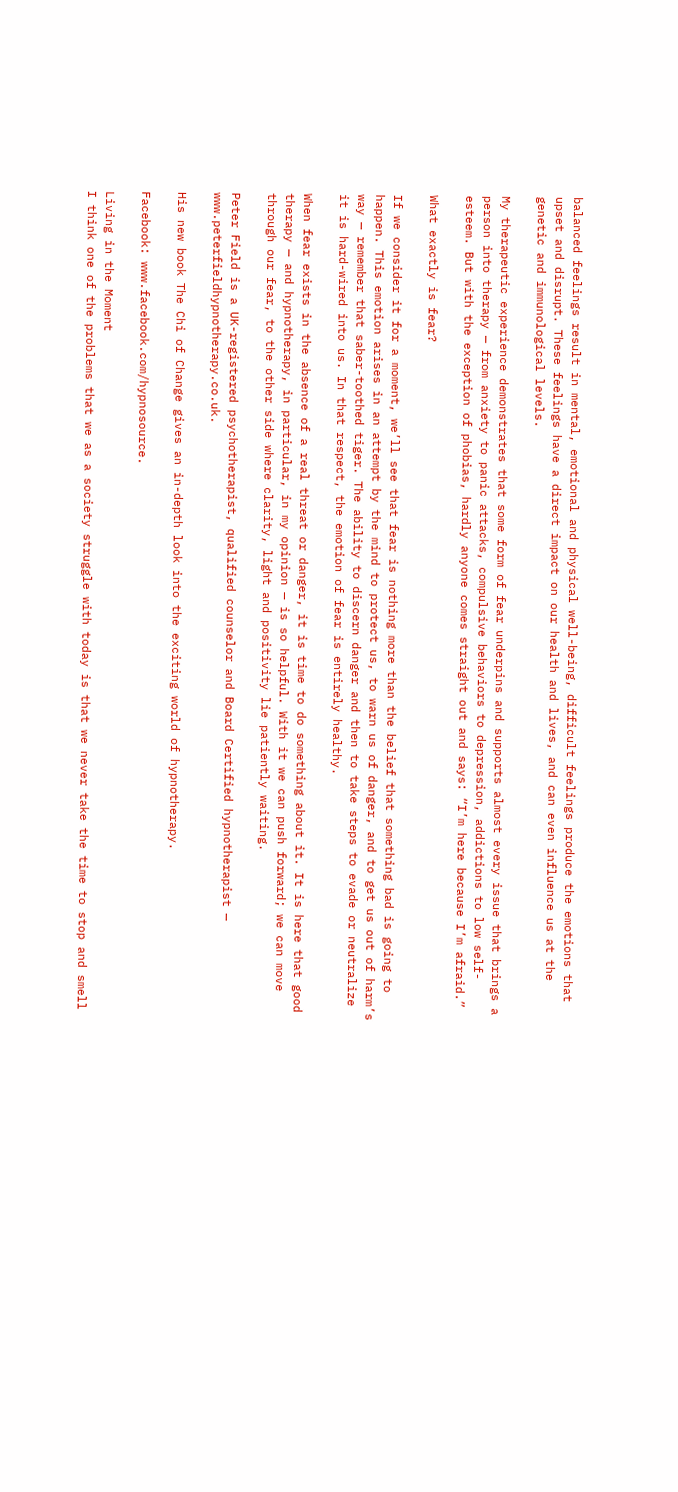balanced feelings result in mental, emotional and physical well-being, difficult feelings produce the emotions that upset and disrupt. These feelings have a direct impact on our health and lives, and can even influence us at the genetic and immunological levels.

My therapeutic experience demonstrates that some form of fear underpins and supports almost every issue that brings a person into therapy — from anxiety to panic attacks, compulsive behaviors to depression, addictions to low self-esteem. But with the exception of phobias, hardly anyone comes straight out and says: “I’m here because I’m afraid.”

What exactly is fear?

If we consider it for a moment, we’ll see that fear is nothing more than the belief that something bad is going to happen. This emotion arises in an attempt by the mind to protect us, to warn us of danger, and to get us out of harm’s way — remember that saber-toothed tiger. The ability to discern danger and then to take steps to evade or neutralize it is hard-wired into us. In that respect, the emotion of fear is entirely healthy.

When fear exists in the absence of a real threat or danger, it is time to do something about it. It is here that good therapy — and hypnotherapy, in particular, in my opinion — is so helpful. With it we can push forward; we can move through our fear, to the other side where clarity, light and positivity lie patiently waiting.

Peter Field is a UK-registered psychotherapist, qualified counselor and Board Certified hypnotherapist — www.peterfieldhypnotherapy.co.uk.

His new book The Chi of Change gives an in-depth look into the exciting world of hypnotherapy.

Facebook: www.facebook.com/hypnosource.

Living in the Moment
I think one of the problems that we as a society struggle with today is that we never take the time to stop and smell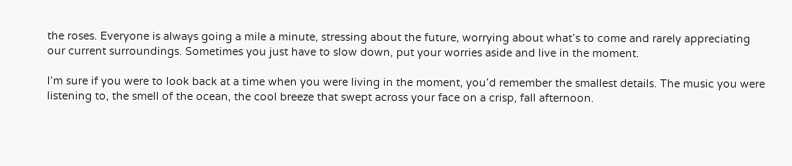the roses. Everyone is always going a mile a minute, stressing about the future, worrying about what’s to come and rarely appreciating our current surroundings. Sometimes you just have to slow down, put your worries aside and live in the moment.

I’m sure if you were to look back at a time when you were living in the moment, you’d remember the smallest details. The music you were listening to, the smell of the ocean, the cool breeze that swept across your face on a crisp, fall afternoon.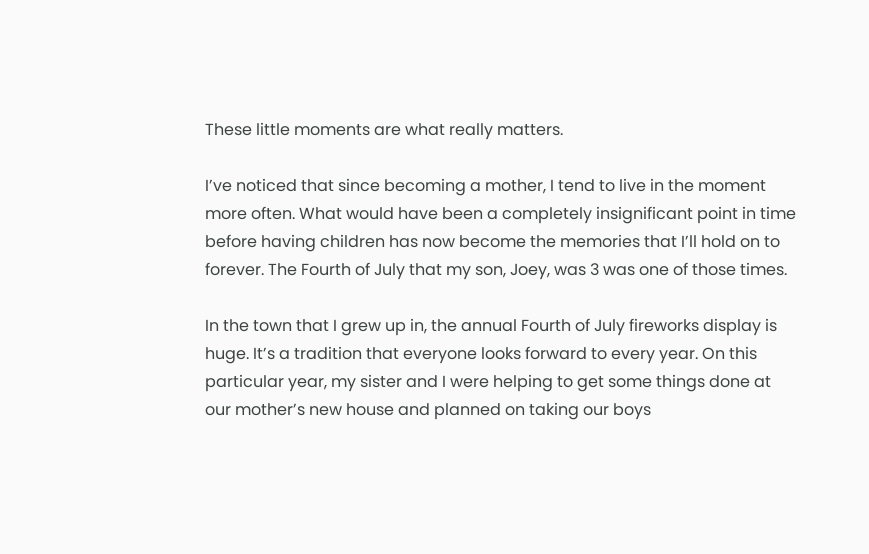These little moments are what really matters.

I’ve noticed that since becoming a mother, I tend to live in the moment more often. What would have been a completely insignificant point in time before having children has now become the memories that I’ll hold on to forever. The Fourth of July that my son, Joey, was 3 was one of those times.

In the town that I grew up in, the annual Fourth of July fireworks display is huge. It’s a tradition that everyone looks forward to every year. On this particular year, my sister and I were helping to get some things done at our mother’s new house and planned on taking our boys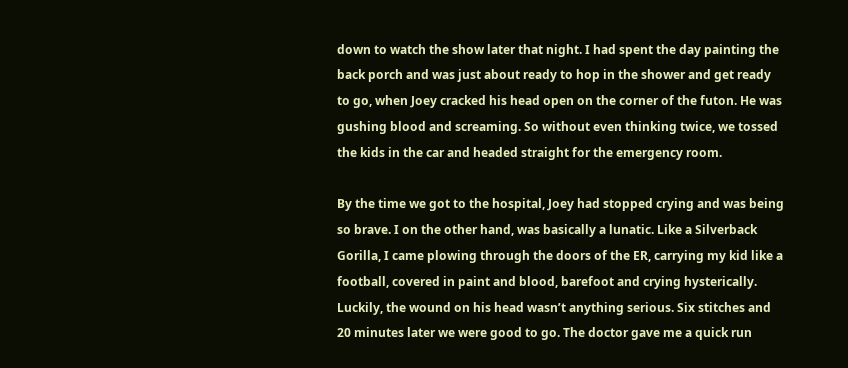down to watch the show later that night. I had spent the day painting the back porch and was just about ready to hop in the shower and get ready to go, when Joey cracked his head open on the corner of the futon. He was gushing blood and screaming. So without even thinking twice, we tossed the kids in the car and headed straight for the emergency room.

By the time we got to the hospital, Joey had stopped crying and was being so brave. I on the other hand, was basically a lunatic. Like a Silverback Gorilla, I came plowing through the doors of the ER, carrying my kid like a football, covered in paint and blood, barefoot and crying hysterically. Luckily, the wound on his head wasn’t anything serious. Six stitches and 20 minutes later we were good to go. The doctor gave me a quick run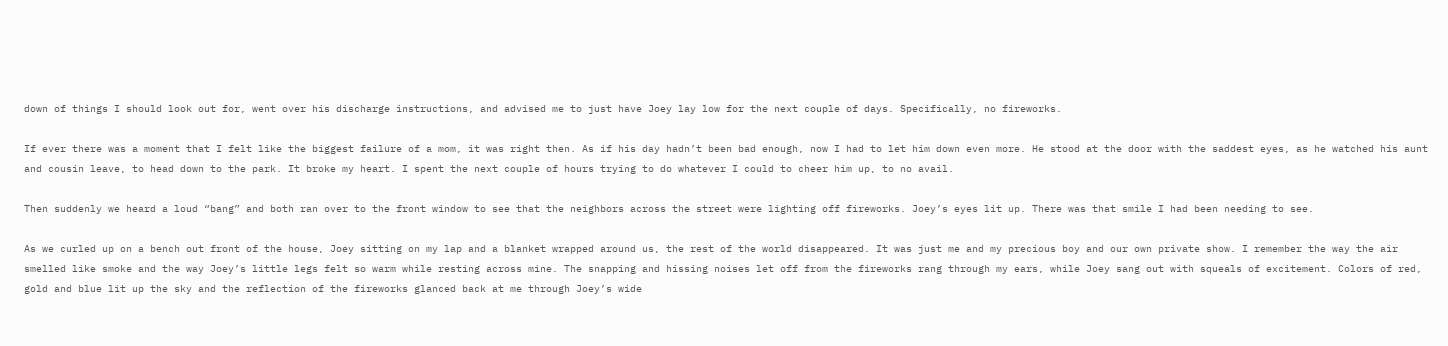down of things I should look out for, went over his discharge instructions, and advised me to just have Joey lay low for the next couple of days. Specifically, no fireworks.

If ever there was a moment that I felt like the biggest failure of a mom, it was right then. As if his day hadn’t been bad enough, now I had to let him down even more. He stood at the door with the saddest eyes, as he watched his aunt and cousin leave, to head down to the park. It broke my heart. I spent the next couple of hours trying to do whatever I could to cheer him up, to no avail.

Then suddenly we heard a loud “bang” and both ran over to the front window to see that the neighbors across the street were lighting off fireworks. Joey’s eyes lit up. There was that smile I had been needing to see.

As we curled up on a bench out front of the house, Joey sitting on my lap and a blanket wrapped around us, the rest of the world disappeared. It was just me and my precious boy and our own private show. I remember the way the air smelled like smoke and the way Joey’s little legs felt so warm while resting across mine. The snapping and hissing noises let off from the fireworks rang through my ears, while Joey sang out with squeals of excitement. Colors of red, gold and blue lit up the sky and the reflection of the fireworks glanced back at me through Joey’s wide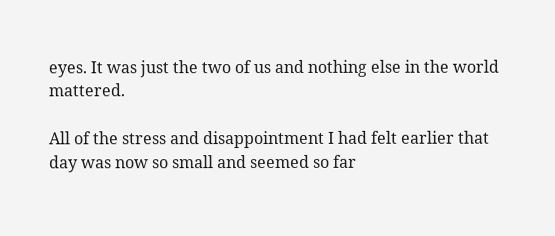eyes. It was just the two of us and nothing else in the world mattered.

All of the stress and disappointment I had felt earlier that day was now so small and seemed so far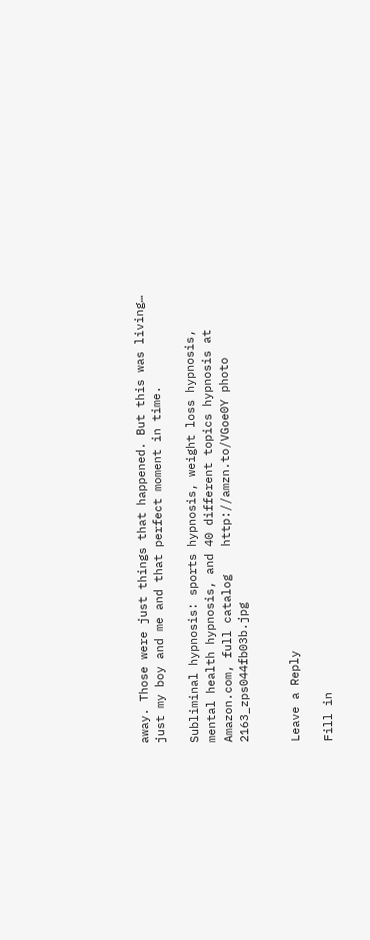away. Those were just things that happened. But this was living… just my boy and me and that perfect moment in time.

Subliminal hypnosis: sports hypnosis, weight loss hypnosis, mental health hypnosis, and 40 different topics hypnosis at Amazon.com, full catalog    http://amzn.to/VGoe0Y photo 2163_zps044fb03b.jpg


Leave a Reply

Fill in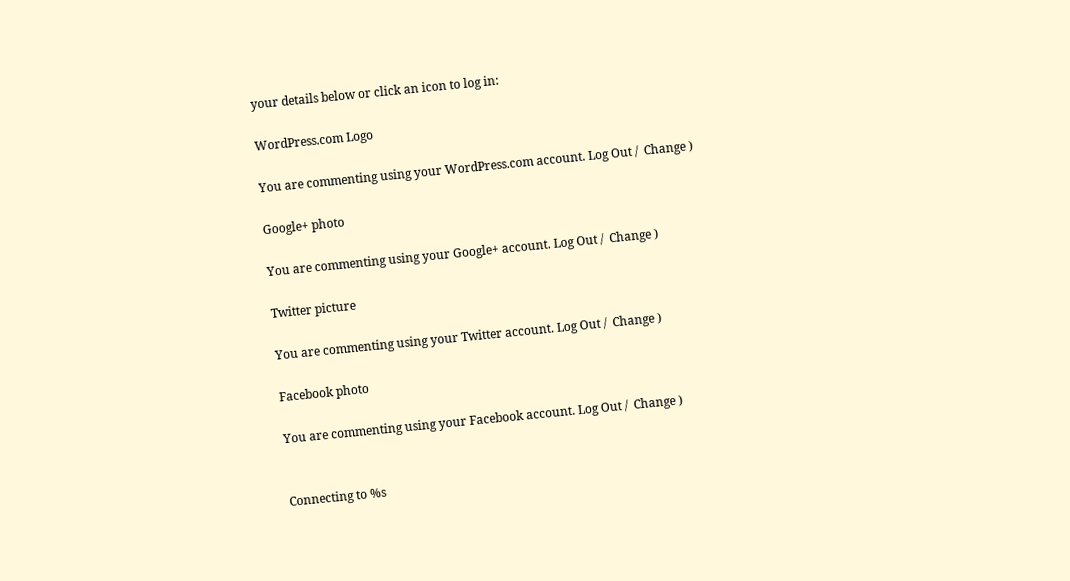your details below or click an icon to log in:

WordPress.com Logo

You are commenting using your WordPress.com account. Log Out /  Change )

Google+ photo

You are commenting using your Google+ account. Log Out /  Change )

Twitter picture

You are commenting using your Twitter account. Log Out /  Change )

Facebook photo

You are commenting using your Facebook account. Log Out /  Change )


Connecting to %s